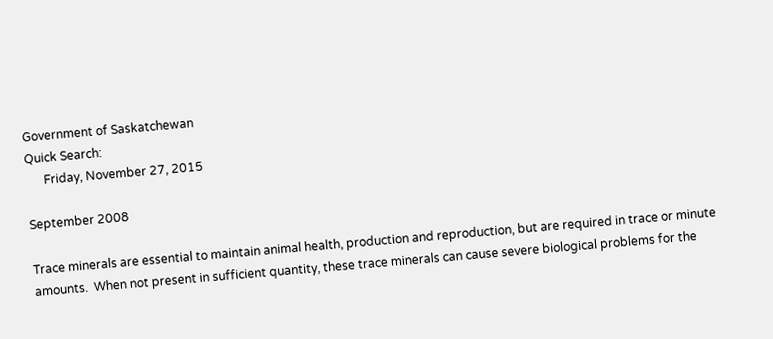Government of Saskatchewan
Quick Search:
      Friday, November 27, 2015

September 2008

Trace minerals are essential to maintain animal health, production and reproduction, but are required in trace or minute amounts.  When not present in sufficient quantity, these trace minerals can cause severe biological problems for the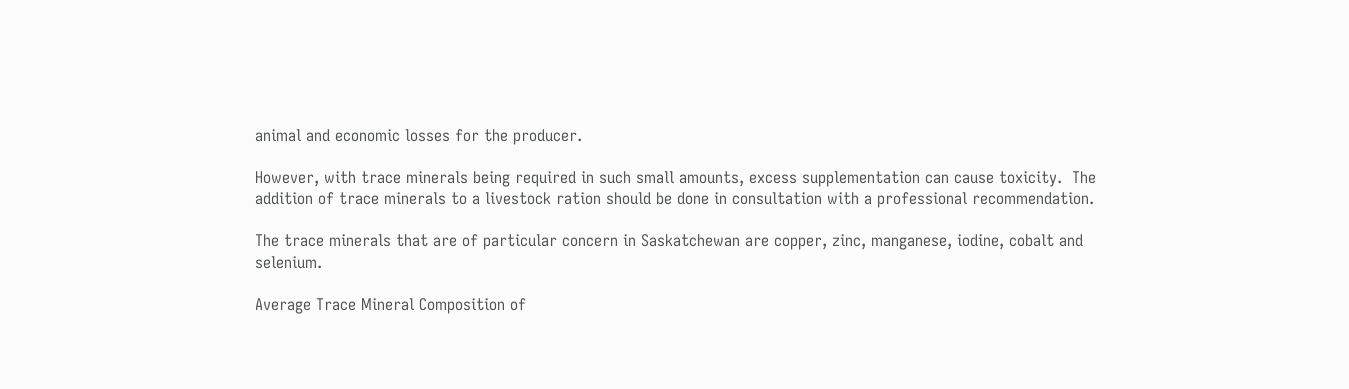animal and economic losses for the producer.

However, with trace minerals being required in such small amounts, excess supplementation can cause toxicity.  The addition of trace minerals to a livestock ration should be done in consultation with a professional recommendation.

The trace minerals that are of particular concern in Saskatchewan are copper, zinc, manganese, iodine, cobalt and selenium.

Average Trace Mineral Composition of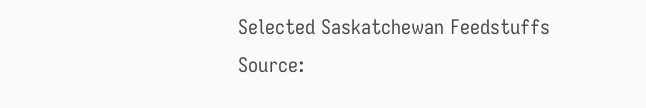Selected Saskatchewan Feedstuffs
Source: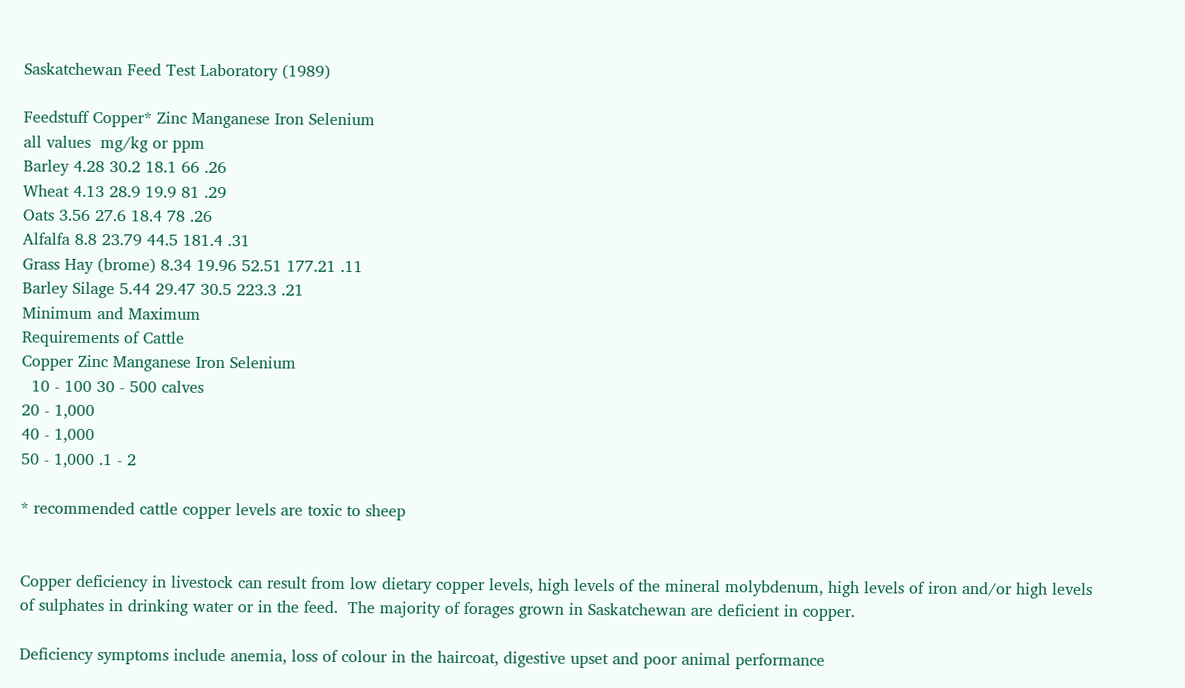Saskatchewan Feed Test Laboratory (1989)

Feedstuff Copper* Zinc Manganese Iron Selenium
all values  mg/kg or ppm
Barley 4.28 30.2 18.1 66 .26
Wheat 4.13 28.9 19.9 81 .29
Oats 3.56 27.6 18.4 78 .26
Alfalfa 8.8 23.79 44.5 181.4 .31
Grass Hay (brome) 8.34 19.96 52.51 177.21 .11
Barley Silage 5.44 29.47 30.5 223.3 .21
Minimum and Maximum
Requirements of Cattle
Copper Zinc Manganese Iron Selenium
  10 - 100 30 - 500 calves
20 - 1,000
40 - 1,000
50 - 1,000 .1 - 2

* recommended cattle copper levels are toxic to sheep


Copper deficiency in livestock can result from low dietary copper levels, high levels of the mineral molybdenum, high levels of iron and/or high levels of sulphates in drinking water or in the feed.  The majority of forages grown in Saskatchewan are deficient in copper.

Deficiency symptoms include anemia, loss of colour in the haircoat, digestive upset and poor animal performance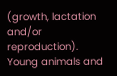(growth, lactation and/or reproduction).  Young animals and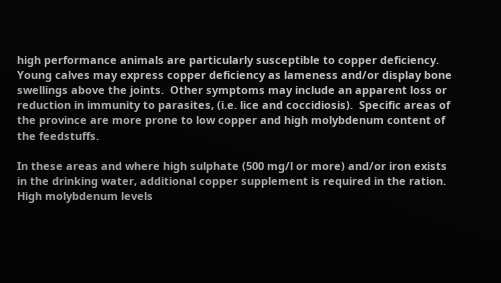high performance animals are particularly susceptible to copper deficiency.  Young calves may express copper deficiency as lameness and/or display bone swellings above the joints.  Other symptoms may include an apparent loss or reduction in immunity to parasites, (i.e. lice and coccidiosis).  Specific areas of the province are more prone to low copper and high molybdenum content of the feedstuffs.

In these areas and where high sulphate (500 mg/l or more) and/or iron exists in the drinking water, additional copper supplement is required in the ration.  High molybdenum levels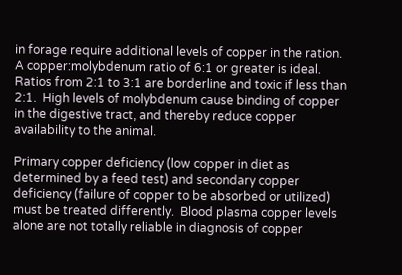in forage require additional levels of copper in the ration.  A copper:molybdenum ratio of 6:1 or greater is ideal.  Ratios from 2:1 to 3:1 are borderline and toxic if less than 2:1.  High levels of molybdenum cause binding of copper in the digestive tract, and thereby reduce copper availability to the animal.

Primary copper deficiency (low copper in diet as determined by a feed test) and secondary copper deficiency (failure of copper to be absorbed or utilized) must be treated differently.  Blood plasma copper levels alone are not totally reliable in diagnosis of copper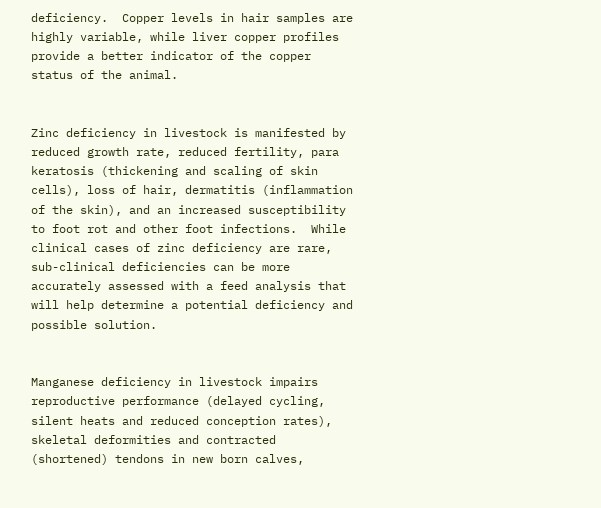deficiency.  Copper levels in hair samples are highly variable, while liver copper profiles provide a better indicator of the copper status of the animal.


Zinc deficiency in livestock is manifested by reduced growth rate, reduced fertility, para keratosis (thickening and scaling of skin cells), loss of hair, dermatitis (inflammation of the skin), and an increased susceptibility to foot rot and other foot infections.  While clinical cases of zinc deficiency are rare, sub-clinical deficiencies can be more accurately assessed with a feed analysis that will help determine a potential deficiency and possible solution.


Manganese deficiency in livestock impairs reproductive performance (delayed cycling, silent heats and reduced conception rates), skeletal deformities and contracted (shortened) tendons in new born calves,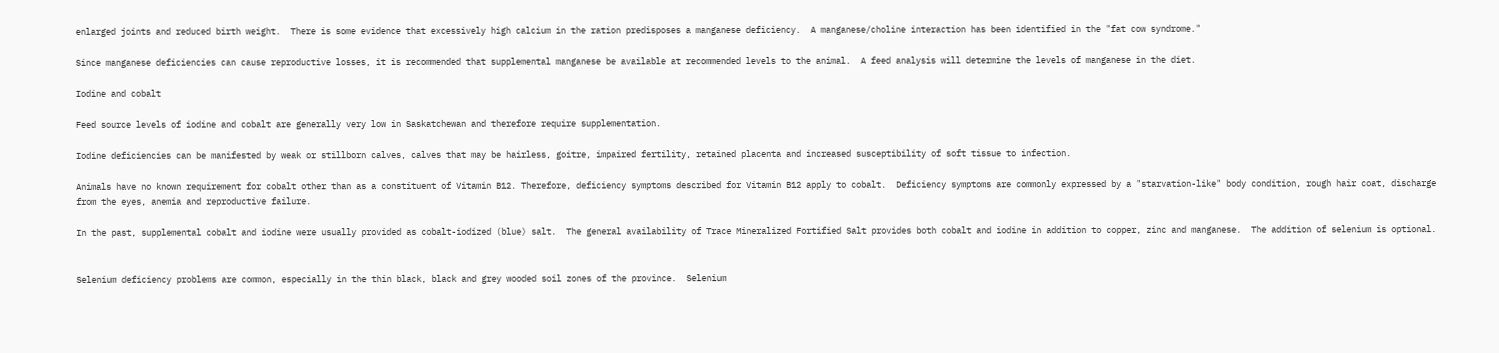enlarged joints and reduced birth weight.  There is some evidence that excessively high calcium in the ration predisposes a manganese deficiency.  A manganese/choline interaction has been identified in the "fat cow syndrome."

Since manganese deficiencies can cause reproductive losses, it is recommended that supplemental manganese be available at recommended levels to the animal.  A feed analysis will determine the levels of manganese in the diet.

Iodine and cobalt

Feed source levels of iodine and cobalt are generally very low in Saskatchewan and therefore require supplementation.

Iodine deficiencies can be manifested by weak or stillborn calves, calves that may be hairless, goitre, impaired fertility, retained placenta and increased susceptibility of soft tissue to infection.

Animals have no known requirement for cobalt other than as a constituent of Vitamin B12. Therefore, deficiency symptoms described for Vitamin B12 apply to cobalt.  Deficiency symptoms are commonly expressed by a "starvation-like" body condition, rough hair coat, discharge from the eyes, anemia and reproductive failure.

In the past, supplemental cobalt and iodine were usually provided as cobalt-iodized (blue) salt.  The general availability of Trace Mineralized Fortified Salt provides both cobalt and iodine in addition to copper, zinc and manganese.  The addition of selenium is optional.


Selenium deficiency problems are common, especially in the thin black, black and grey wooded soil zones of the province.  Selenium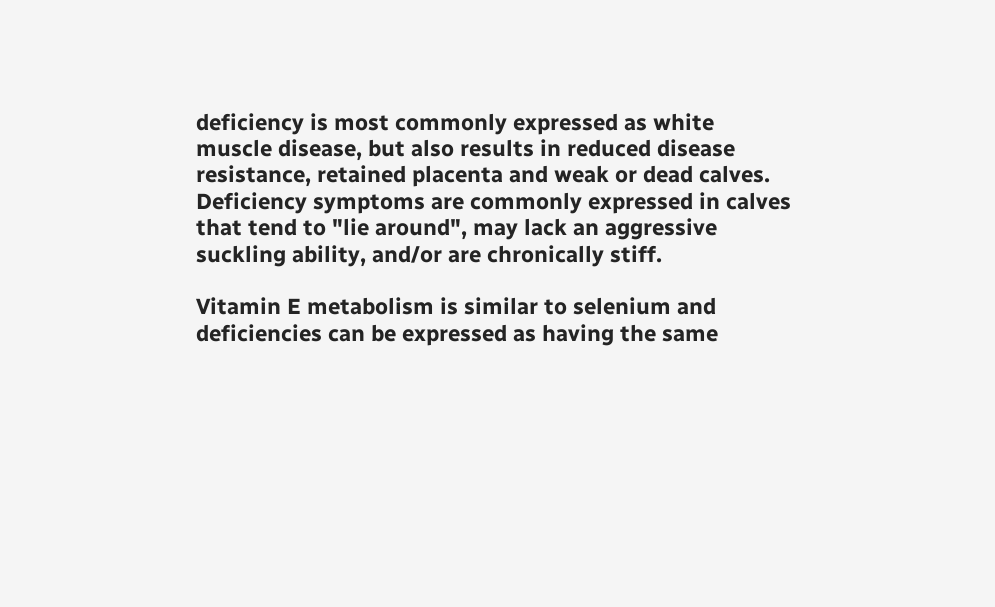deficiency is most commonly expressed as white muscle disease, but also results in reduced disease resistance, retained placenta and weak or dead calves.  Deficiency symptoms are commonly expressed in calves that tend to "lie around", may lack an aggressive suckling ability, and/or are chronically stiff.

Vitamin E metabolism is similar to selenium and deficiencies can be expressed as having the same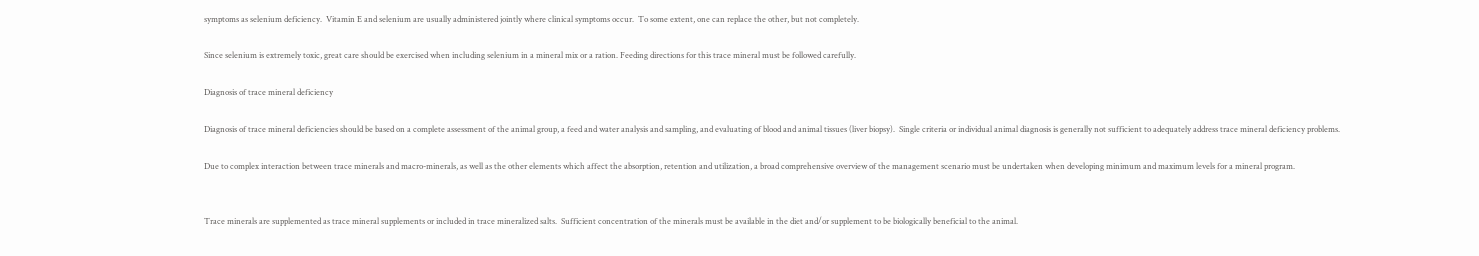symptoms as selenium deficiency.  Vitamin E and selenium are usually administered jointly where clinical symptoms occur.  To some extent, one can replace the other, but not completely.

Since selenium is extremely toxic, great care should be exercised when including selenium in a mineral mix or a ration. Feeding directions for this trace mineral must be followed carefully.

Diagnosis of trace mineral deficiency

Diagnosis of trace mineral deficiencies should be based on a complete assessment of the animal group, a feed and water analysis and sampling, and evaluating of blood and animal tissues (liver biopsy).  Single criteria or individual animal diagnosis is generally not sufficient to adequately address trace mineral deficiency problems.

Due to complex interaction between trace minerals and macro-minerals, as well as the other elements which affect the absorption, retention and utilization, a broad comprehensive overview of the management scenario must be undertaken when developing minimum and maximum levels for a mineral program.


Trace minerals are supplemented as trace mineral supplements or included in trace mineralized salts.  Sufficient concentration of the minerals must be available in the diet and/or supplement to be biologically beneficial to the animal.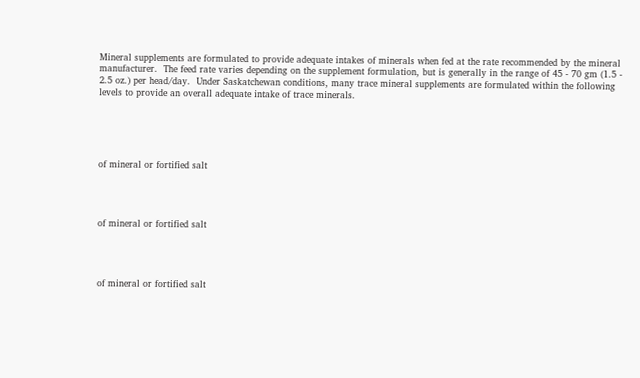Mineral supplements are formulated to provide adequate intakes of minerals when fed at the rate recommended by the mineral manufacturer.  The feed rate varies depending on the supplement formulation, but is generally in the range of 45 - 70 gm (1.5 - 2.5 oz.) per head/day.  Under Saskatchewan conditions, many trace mineral supplements are formulated within the following levels to provide an overall adequate intake of trace minerals.





of mineral or fortified salt




of mineral or fortified salt




of mineral or fortified salt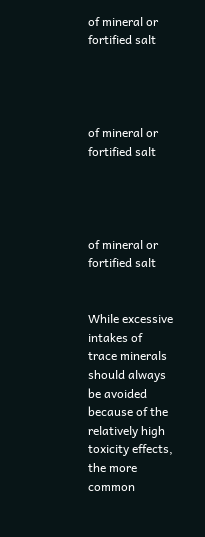of mineral or fortified salt




of mineral or fortified salt




of mineral or fortified salt


While excessive intakes of trace minerals should always be avoided because of the relatively high toxicity effects, the more common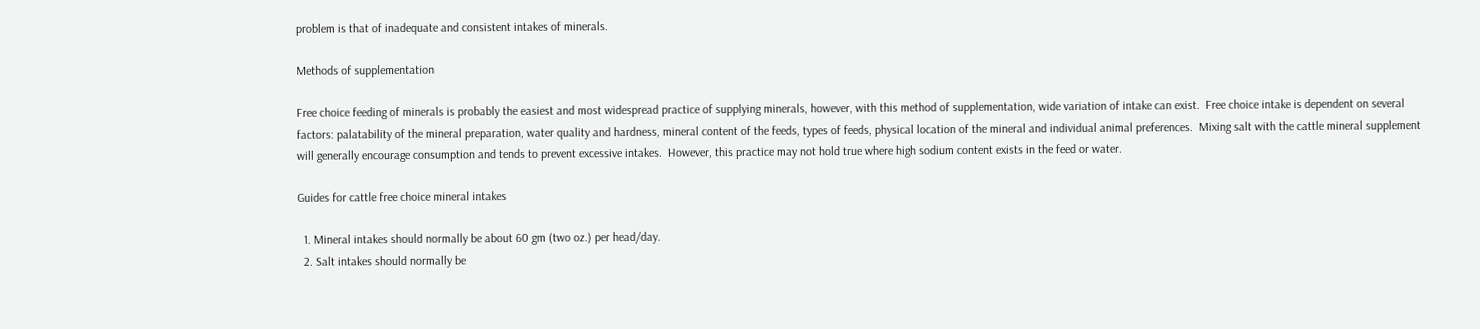problem is that of inadequate and consistent intakes of minerals.

Methods of supplementation

Free choice feeding of minerals is probably the easiest and most widespread practice of supplying minerals, however, with this method of supplementation, wide variation of intake can exist.  Free choice intake is dependent on several factors: palatability of the mineral preparation, water quality and hardness, mineral content of the feeds, types of feeds, physical location of the mineral and individual animal preferences.  Mixing salt with the cattle mineral supplement will generally encourage consumption and tends to prevent excessive intakes.  However, this practice may not hold true where high sodium content exists in the feed or water.

Guides for cattle free choice mineral intakes

  1. Mineral intakes should normally be about 60 gm (two oz.) per head/day.
  2. Salt intakes should normally be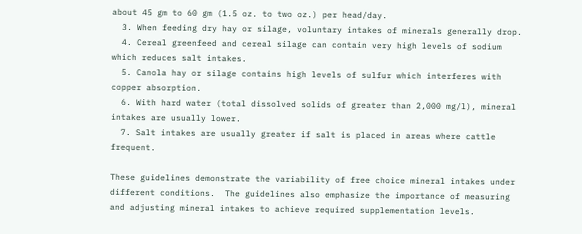about 45 gm to 60 gm (1.5 oz. to two oz.) per head/day.
  3. When feeding dry hay or silage, voluntary intakes of minerals generally drop.
  4. Cereal greenfeed and cereal silage can contain very high levels of sodium which reduces salt intakes.
  5. Canola hay or silage contains high levels of sulfur which interferes with copper absorption.
  6. With hard water (total dissolved solids of greater than 2,000 mg/l), mineral intakes are usually lower.
  7. Salt intakes are usually greater if salt is placed in areas where cattle frequent.

These guidelines demonstrate the variability of free choice mineral intakes under different conditions.  The guidelines also emphasize the importance of measuring and adjusting mineral intakes to achieve required supplementation levels.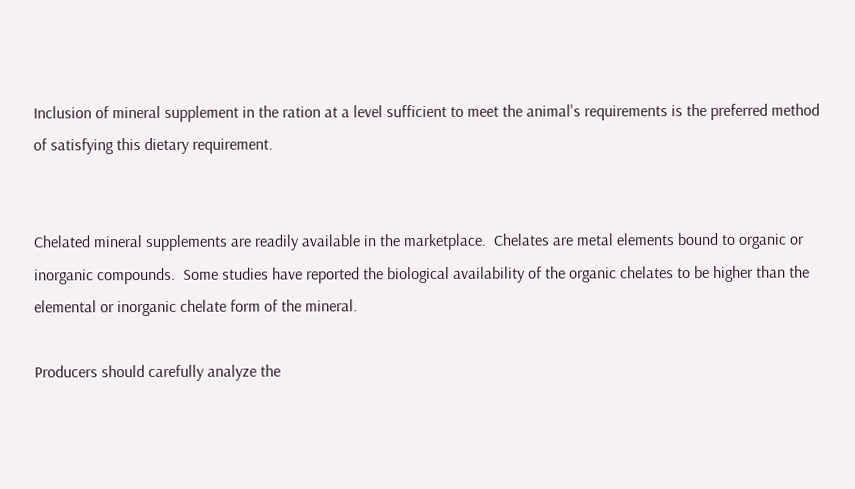Inclusion of mineral supplement in the ration at a level sufficient to meet the animal's requirements is the preferred method of satisfying this dietary requirement.


Chelated mineral supplements are readily available in the marketplace.  Chelates are metal elements bound to organic or inorganic compounds.  Some studies have reported the biological availability of the organic chelates to be higher than the elemental or inorganic chelate form of the mineral.

Producers should carefully analyze the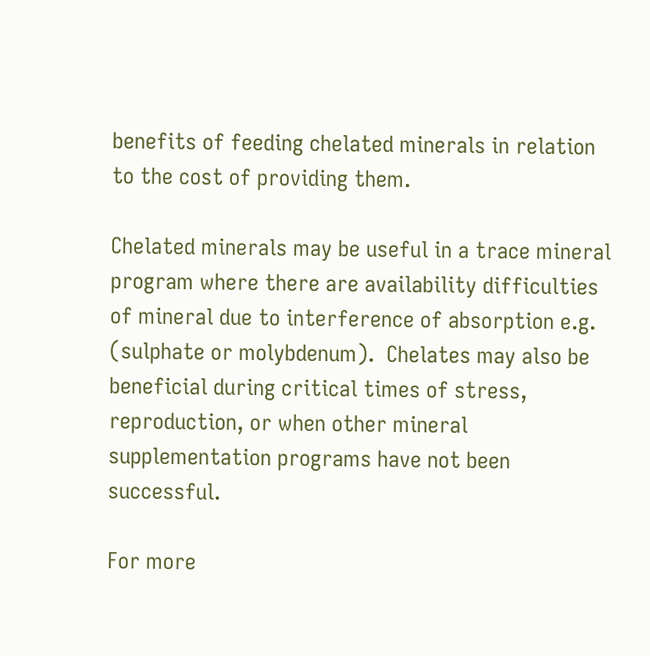benefits of feeding chelated minerals in relation to the cost of providing them.

Chelated minerals may be useful in a trace mineral program where there are availability difficulties of mineral due to interference of absorption e.g. (sulphate or molybdenum).  Chelates may also be beneficial during critical times of stress, reproduction, or when other mineral supplementation programs have not been successful.

For more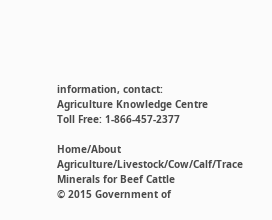information, contact:
Agriculture Knowledge Centre
Toll Free: 1-866-457-2377

Home/About Agriculture/Livestock/Cow/Calf/Trace Minerals for Beef Cattle
© 2015 Government of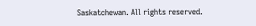Saskatchewan. All rights reserved.